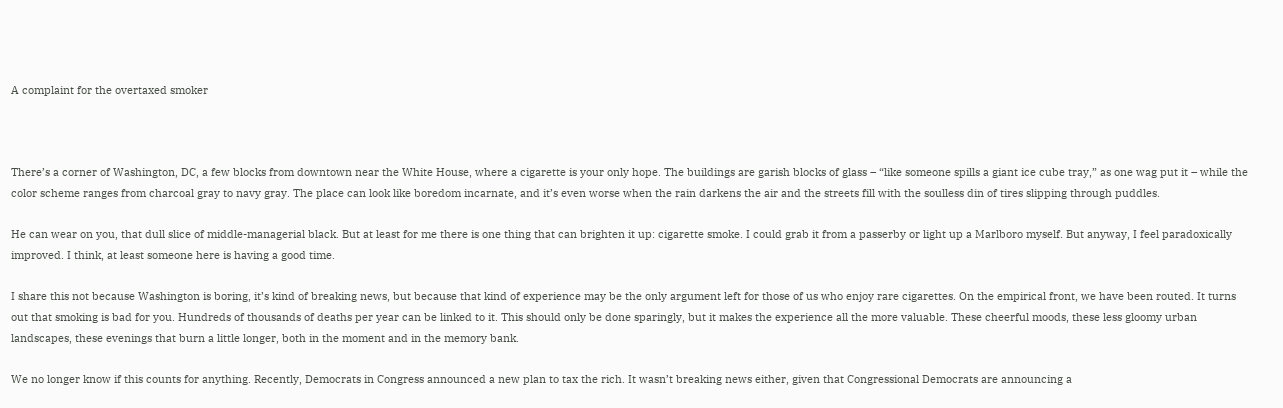A complaint for the overtaxed smoker



There’s a corner of Washington, DC, a few blocks from downtown near the White House, where a cigarette is your only hope. The buildings are garish blocks of glass – “like someone spills a giant ice cube tray,” as one wag put it – while the color scheme ranges from charcoal gray to navy gray. The place can look like boredom incarnate, and it’s even worse when the rain darkens the air and the streets fill with the soulless din of tires slipping through puddles.

He can wear on you, that dull slice of middle-managerial black. But at least for me there is one thing that can brighten it up: cigarette smoke. I could grab it from a passerby or light up a Marlboro myself. But anyway, I feel paradoxically improved. I think, at least someone here is having a good time.

I share this not because Washington is boring, it’s kind of breaking news, but because that kind of experience may be the only argument left for those of us who enjoy rare cigarettes. On the empirical front, we have been routed. It turns out that smoking is bad for you. Hundreds of thousands of deaths per year can be linked to it. This should only be done sparingly, but it makes the experience all the more valuable. These cheerful moods, these less gloomy urban landscapes, these evenings that burn a little longer, both in the moment and in the memory bank.

We no longer know if this counts for anything. Recently, Democrats in Congress announced a new plan to tax the rich. It wasn’t breaking news either, given that Congressional Democrats are announcing a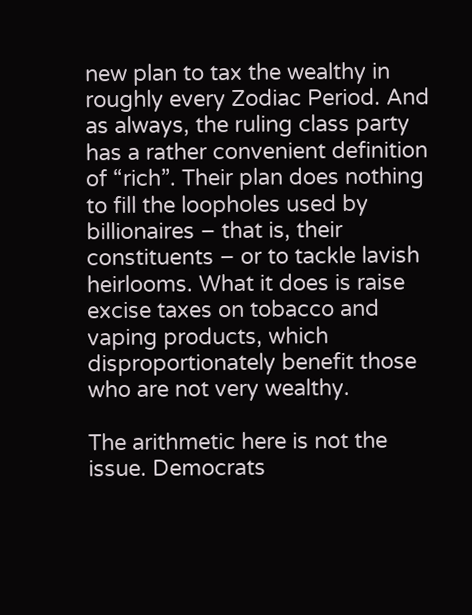new plan to tax the wealthy in roughly every Zodiac Period. And as always, the ruling class party has a rather convenient definition of “rich”. Their plan does nothing to fill the loopholes used by billionaires – that is, their constituents – or to tackle lavish heirlooms. What it does is raise excise taxes on tobacco and vaping products, which disproportionately benefit those who are not very wealthy.

The arithmetic here is not the issue. Democrats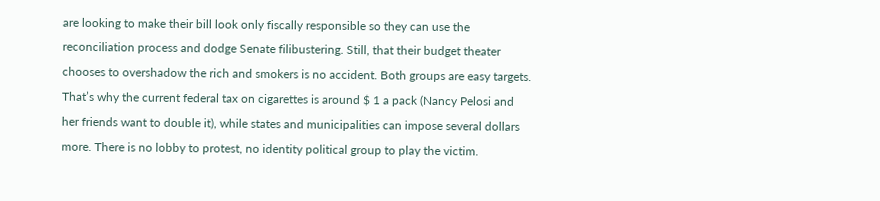are looking to make their bill look only fiscally responsible so they can use the reconciliation process and dodge Senate filibustering. Still, that their budget theater chooses to overshadow the rich and smokers is no accident. Both groups are easy targets. That’s why the current federal tax on cigarettes is around $ 1 a pack (Nancy Pelosi and her friends want to double it), while states and municipalities can impose several dollars more. There is no lobby to protest, no identity political group to play the victim.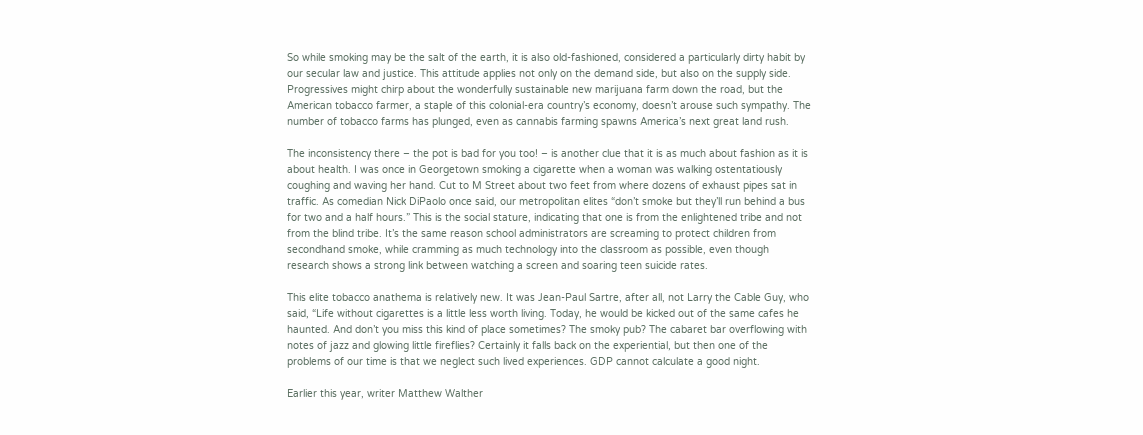So while smoking may be the salt of the earth, it is also old-fashioned, considered a particularly dirty habit by our secular law and justice. This attitude applies not only on the demand side, but also on the supply side. Progressives might chirp about the wonderfully sustainable new marijuana farm down the road, but the American tobacco farmer, a staple of this colonial-era country’s economy, doesn’t arouse such sympathy. The number of tobacco farms has plunged, even as cannabis farming spawns America’s next great land rush.

The inconsistency there – the pot is bad for you too! – is another clue that it is as much about fashion as it is about health. I was once in Georgetown smoking a cigarette when a woman was walking ostentatiously coughing and waving her hand. Cut to M Street about two feet from where dozens of exhaust pipes sat in traffic. As comedian Nick DiPaolo once said, our metropolitan elites “don’t smoke but they’ll run behind a bus for two and a half hours.” This is the social stature, indicating that one is from the enlightened tribe and not from the blind tribe. It’s the same reason school administrators are screaming to protect children from secondhand smoke, while cramming as much technology into the classroom as possible, even though research shows a strong link between watching a screen and soaring teen suicide rates.

This elite tobacco anathema is relatively new. It was Jean-Paul Sartre, after all, not Larry the Cable Guy, who said, “Life without cigarettes is a little less worth living. Today, he would be kicked out of the same cafes he haunted. And don’t you miss this kind of place sometimes? The smoky pub? The cabaret bar overflowing with notes of jazz and glowing little fireflies? Certainly it falls back on the experiential, but then one of the problems of our time is that we neglect such lived experiences. GDP cannot calculate a good night.

Earlier this year, writer Matthew Walther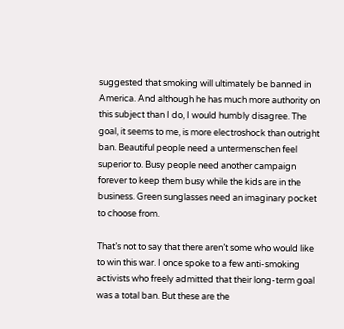suggested that smoking will ultimately be banned in America. And although he has much more authority on this subject than I do, I would humbly disagree. The goal, it seems to me, is more electroshock than outright ban. Beautiful people need a untermenschen feel superior to. Busy people need another campaign forever to keep them busy while the kids are in the business. Green sunglasses need an imaginary pocket to choose from.

That’s not to say that there aren’t some who would like to win this war. I once spoke to a few anti-smoking activists who freely admitted that their long-term goal was a total ban. But these are the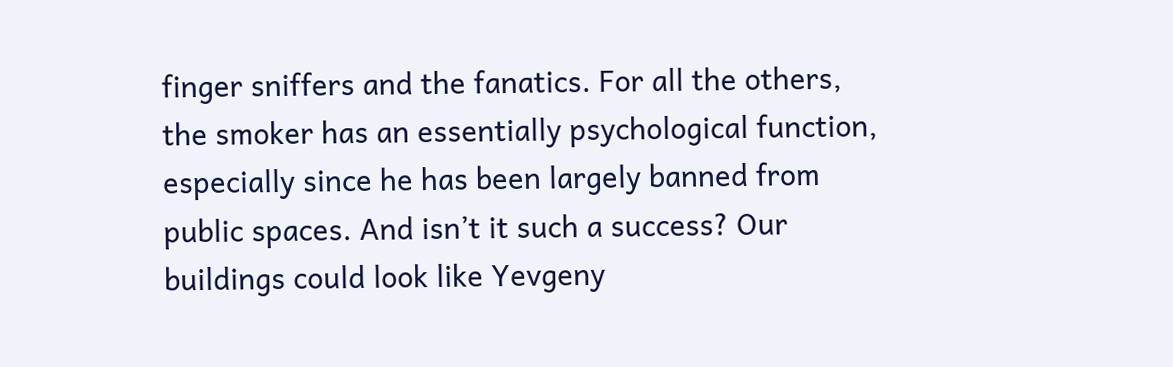finger sniffers and the fanatics. For all the others, the smoker has an essentially psychological function, especially since he has been largely banned from public spaces. And isn’t it such a success? Our buildings could look like Yevgeny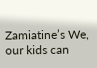Zamiatine’s We, our kids can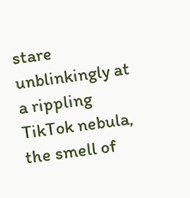stare unblinkingly at a rippling TikTok nebula, the smell of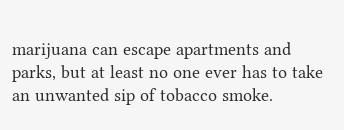marijuana can escape apartments and parks, but at least no one ever has to take an unwanted sip of tobacco smoke.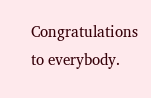Congratulations to everybody.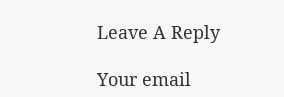Leave A Reply

Your email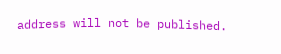address will not be published.